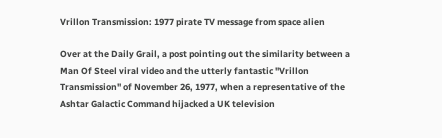Vrillon Transmission: 1977 pirate TV message from space alien

Over at the Daily Grail, a post pointing out the similarity between a Man Of Steel viral video and the utterly fantastic "Vrillon Transmission" of November 26, 1977, when a representative of the Ashtar Galactic Command hijacked a UK television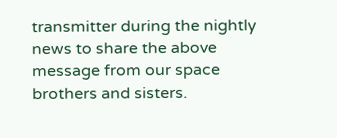transmitter during the nightly news to share the above message from our space brothers and sisters.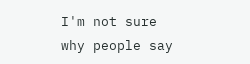I'm not sure why people say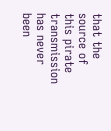that the source of this pirate transmission has never been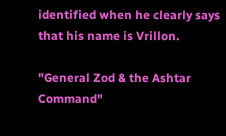identified when he clearly says that his name is Vrillon.

"General Zod & the Ashtar Command"